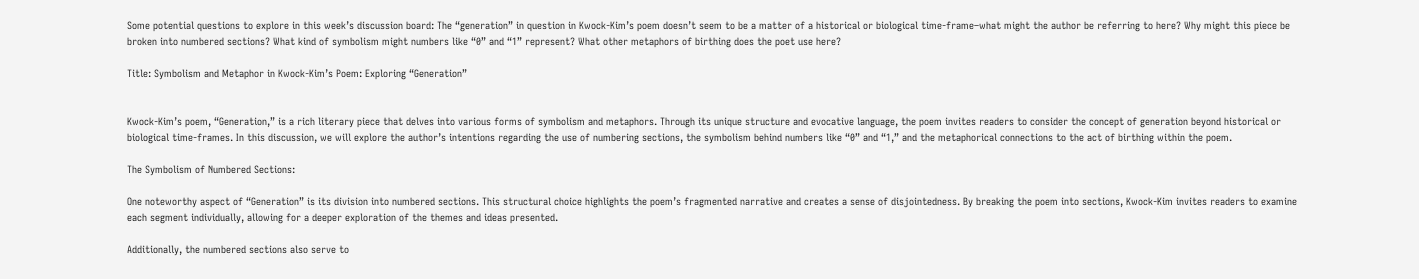Some potential questions to explore in this week’s discussion board: The “generation” in question in Kwock-Kim’s poem doesn’t seem to be a matter of a historical or biological time-frame–what might the author be referring to here? Why might this piece be broken into numbered sections? What kind of symbolism might numbers like “0” and “1” represent? What other metaphors of birthing does the poet use here?

Title: Symbolism and Metaphor in Kwock-Kim’s Poem: Exploring “Generation”


Kwock-Kim’s poem, “Generation,” is a rich literary piece that delves into various forms of symbolism and metaphors. Through its unique structure and evocative language, the poem invites readers to consider the concept of generation beyond historical or biological time-frames. In this discussion, we will explore the author’s intentions regarding the use of numbering sections, the symbolism behind numbers like “0” and “1,” and the metaphorical connections to the act of birthing within the poem.

The Symbolism of Numbered Sections:

One noteworthy aspect of “Generation” is its division into numbered sections. This structural choice highlights the poem’s fragmented narrative and creates a sense of disjointedness. By breaking the poem into sections, Kwock-Kim invites readers to examine each segment individually, allowing for a deeper exploration of the themes and ideas presented.

Additionally, the numbered sections also serve to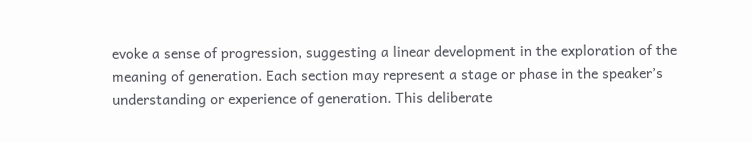evoke a sense of progression, suggesting a linear development in the exploration of the meaning of generation. Each section may represent a stage or phase in the speaker’s understanding or experience of generation. This deliberate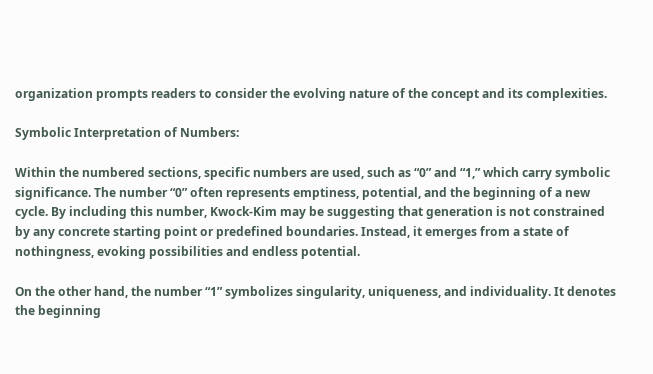organization prompts readers to consider the evolving nature of the concept and its complexities.

Symbolic Interpretation of Numbers:

Within the numbered sections, specific numbers are used, such as “0” and “1,” which carry symbolic significance. The number “0” often represents emptiness, potential, and the beginning of a new cycle. By including this number, Kwock-Kim may be suggesting that generation is not constrained by any concrete starting point or predefined boundaries. Instead, it emerges from a state of nothingness, evoking possibilities and endless potential.

On the other hand, the number “1” symbolizes singularity, uniqueness, and individuality. It denotes the beginning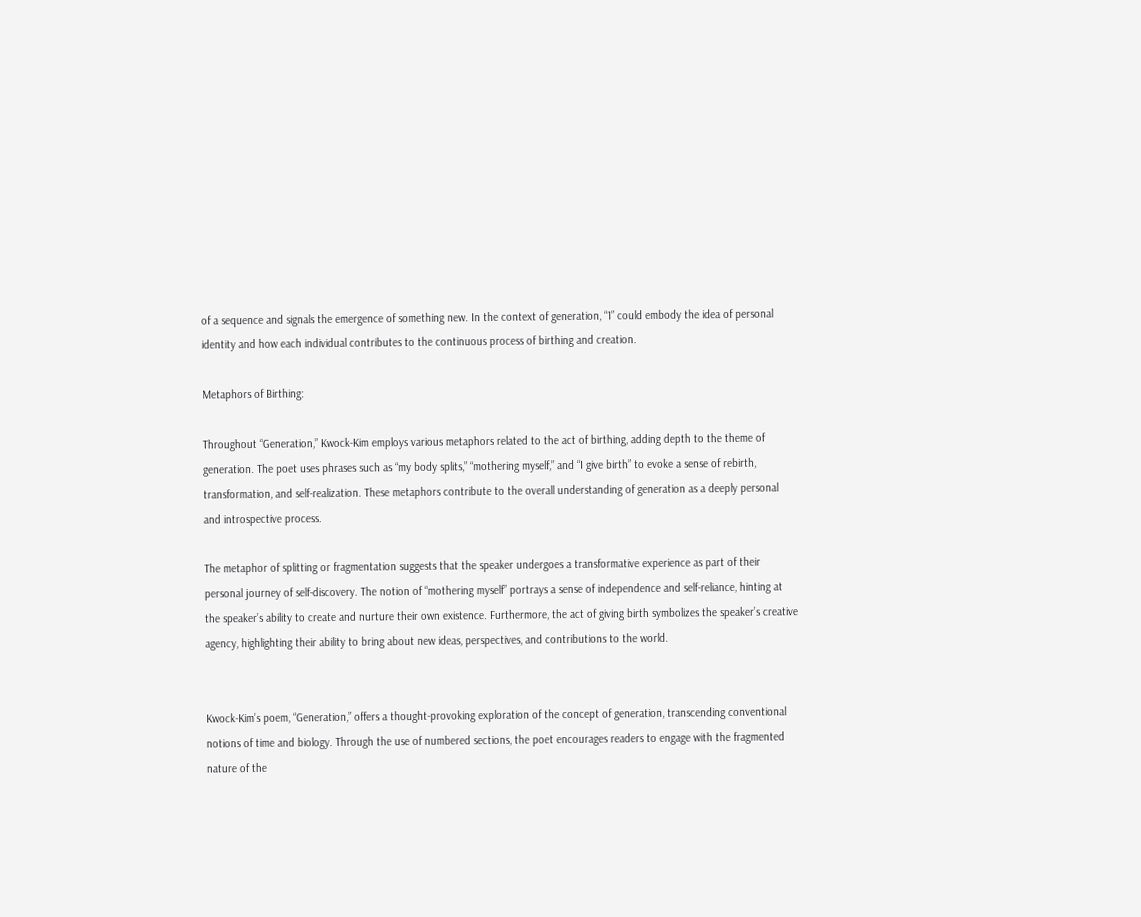of a sequence and signals the emergence of something new. In the context of generation, “1” could embody the idea of personal identity and how each individual contributes to the continuous process of birthing and creation.

Metaphors of Birthing:

Throughout “Generation,” Kwock-Kim employs various metaphors related to the act of birthing, adding depth to the theme of generation. The poet uses phrases such as “my body splits,” “mothering myself,” and “I give birth” to evoke a sense of rebirth, transformation, and self-realization. These metaphors contribute to the overall understanding of generation as a deeply personal and introspective process.

The metaphor of splitting or fragmentation suggests that the speaker undergoes a transformative experience as part of their personal journey of self-discovery. The notion of “mothering myself” portrays a sense of independence and self-reliance, hinting at the speaker’s ability to create and nurture their own existence. Furthermore, the act of giving birth symbolizes the speaker’s creative agency, highlighting their ability to bring about new ideas, perspectives, and contributions to the world.


Kwock-Kim’s poem, “Generation,” offers a thought-provoking exploration of the concept of generation, transcending conventional notions of time and biology. Through the use of numbered sections, the poet encourages readers to engage with the fragmented nature of the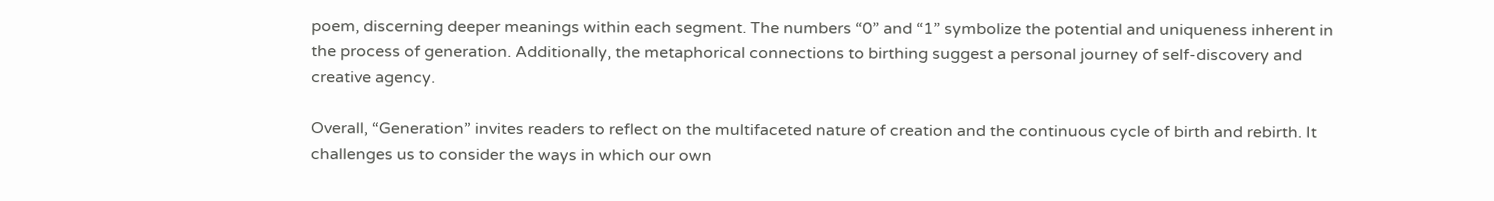poem, discerning deeper meanings within each segment. The numbers “0” and “1” symbolize the potential and uniqueness inherent in the process of generation. Additionally, the metaphorical connections to birthing suggest a personal journey of self-discovery and creative agency.

Overall, “Generation” invites readers to reflect on the multifaceted nature of creation and the continuous cycle of birth and rebirth. It challenges us to consider the ways in which our own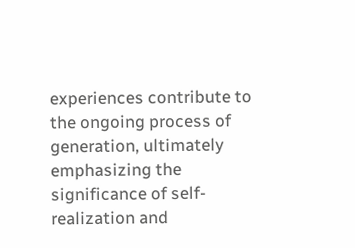experiences contribute to the ongoing process of generation, ultimately emphasizing the significance of self-realization and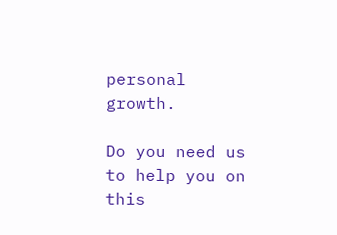personal growth.

Do you need us to help you on this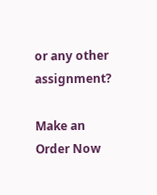or any other assignment?

Make an Order Now